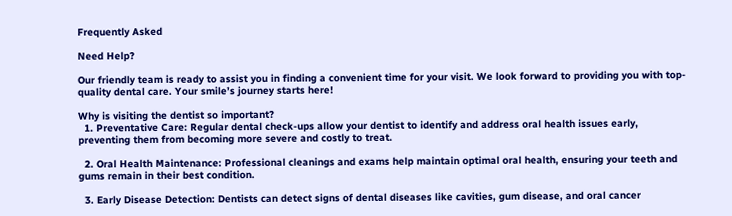Frequently Asked

Need Help?

Our friendly team is ready to assist you in finding a convenient time for your visit. We look forward to providing you with top-quality dental care. Your smile’s journey starts here!

Why is visiting the dentist so important?
  1. Preventative Care: Regular dental check-ups allow your dentist to identify and address oral health issues early, preventing them from becoming more severe and costly to treat.

  2. Oral Health Maintenance: Professional cleanings and exams help maintain optimal oral health, ensuring your teeth and gums remain in their best condition.

  3. Early Disease Detection: Dentists can detect signs of dental diseases like cavities, gum disease, and oral cancer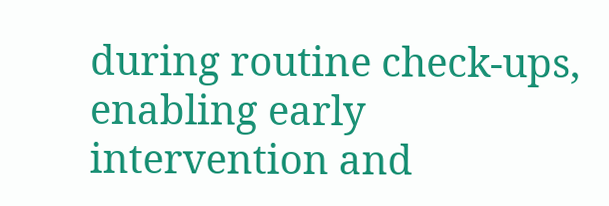during routine check-ups, enabling early intervention and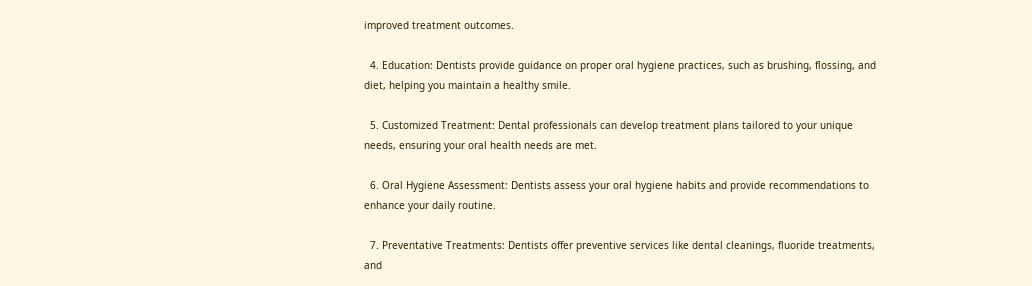improved treatment outcomes.

  4. Education: Dentists provide guidance on proper oral hygiene practices, such as brushing, flossing, and diet, helping you maintain a healthy smile.

  5. Customized Treatment: Dental professionals can develop treatment plans tailored to your unique needs, ensuring your oral health needs are met.

  6. Oral Hygiene Assessment: Dentists assess your oral hygiene habits and provide recommendations to enhance your daily routine.

  7. Preventative Treatments: Dentists offer preventive services like dental cleanings, fluoride treatments, and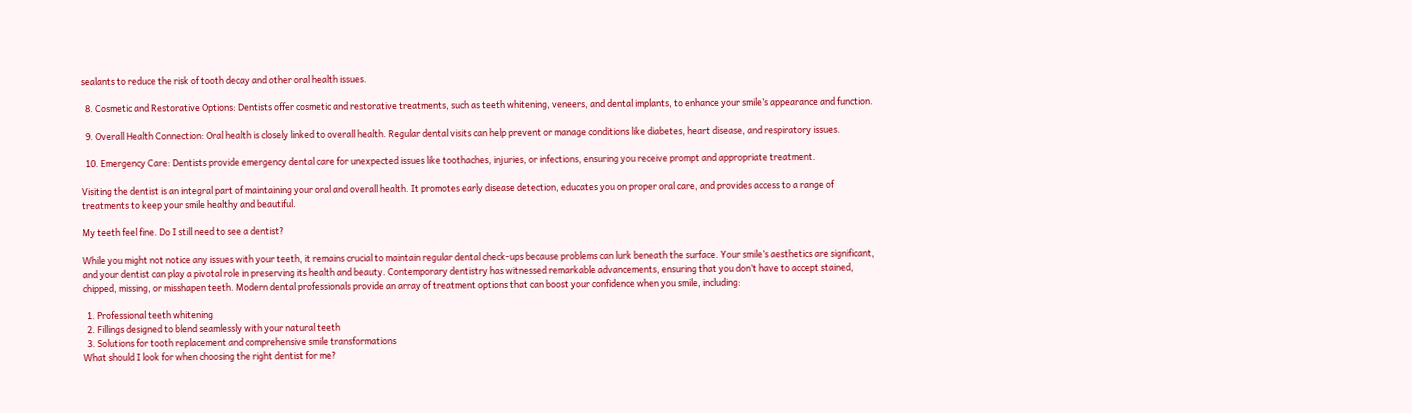sealants to reduce the risk of tooth decay and other oral health issues.

  8. Cosmetic and Restorative Options: Dentists offer cosmetic and restorative treatments, such as teeth whitening, veneers, and dental implants, to enhance your smile’s appearance and function.

  9. Overall Health Connection: Oral health is closely linked to overall health. Regular dental visits can help prevent or manage conditions like diabetes, heart disease, and respiratory issues.

  10. Emergency Care: Dentists provide emergency dental care for unexpected issues like toothaches, injuries, or infections, ensuring you receive prompt and appropriate treatment.

Visiting the dentist is an integral part of maintaining your oral and overall health. It promotes early disease detection, educates you on proper oral care, and provides access to a range of treatments to keep your smile healthy and beautiful.

My teeth feel fine. Do I still need to see a dentist?

While you might not notice any issues with your teeth, it remains crucial to maintain regular dental check-ups because problems can lurk beneath the surface. Your smile’s aesthetics are significant, and your dentist can play a pivotal role in preserving its health and beauty. Contemporary dentistry has witnessed remarkable advancements, ensuring that you don’t have to accept stained, chipped, missing, or misshapen teeth. Modern dental professionals provide an array of treatment options that can boost your confidence when you smile, including:

  1. Professional teeth whitening
  2. Fillings designed to blend seamlessly with your natural teeth
  3. Solutions for tooth replacement and comprehensive smile transformations
What should I look for when choosing the right dentist for me?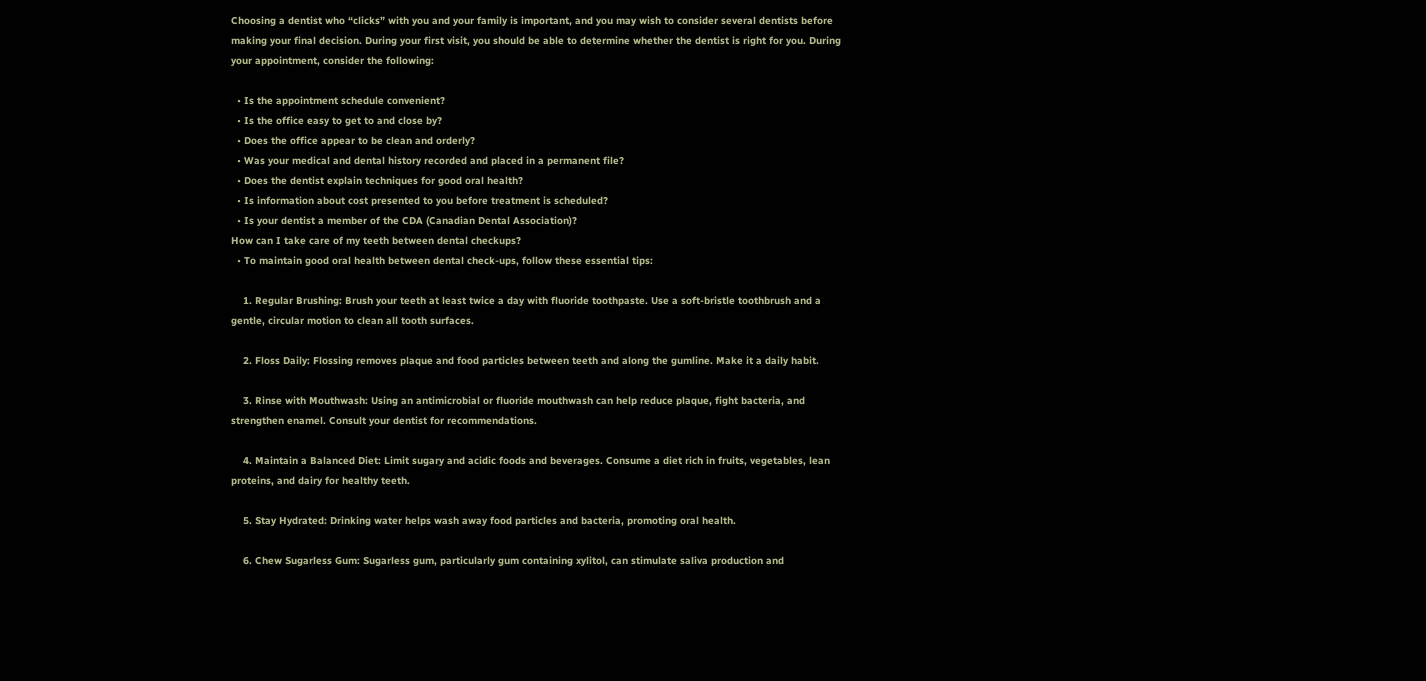Choosing a dentist who “clicks” with you and your family is important, and you may wish to consider several dentists before making your final decision. During your first visit, you should be able to determine whether the dentist is right for you. During your appointment, consider the following:

  • Is the appointment schedule convenient?
  • Is the office easy to get to and close by?
  • Does the office appear to be clean and orderly?
  • Was your medical and dental history recorded and placed in a permanent file?
  • Does the dentist explain techniques for good oral health?
  • Is information about cost presented to you before treatment is scheduled?
  • Is your dentist a member of the CDA (Canadian Dental Association)?
How can I take care of my teeth between dental checkups?
  • To maintain good oral health between dental check-ups, follow these essential tips:

    1. Regular Brushing: Brush your teeth at least twice a day with fluoride toothpaste. Use a soft-bristle toothbrush and a gentle, circular motion to clean all tooth surfaces.

    2. Floss Daily: Flossing removes plaque and food particles between teeth and along the gumline. Make it a daily habit.

    3. Rinse with Mouthwash: Using an antimicrobial or fluoride mouthwash can help reduce plaque, fight bacteria, and strengthen enamel. Consult your dentist for recommendations.

    4. Maintain a Balanced Diet: Limit sugary and acidic foods and beverages. Consume a diet rich in fruits, vegetables, lean proteins, and dairy for healthy teeth.

    5. Stay Hydrated: Drinking water helps wash away food particles and bacteria, promoting oral health.

    6. Chew Sugarless Gum: Sugarless gum, particularly gum containing xylitol, can stimulate saliva production and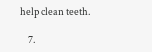help clean teeth.

    7.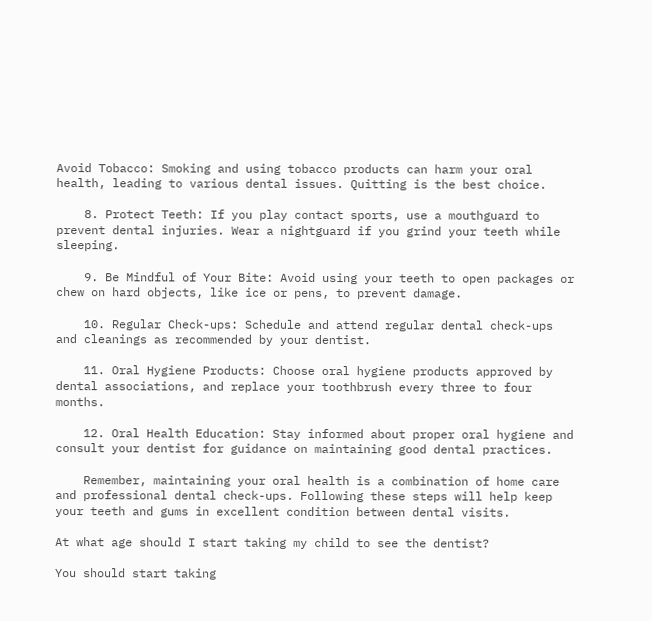Avoid Tobacco: Smoking and using tobacco products can harm your oral health, leading to various dental issues. Quitting is the best choice.

    8. Protect Teeth: If you play contact sports, use a mouthguard to prevent dental injuries. Wear a nightguard if you grind your teeth while sleeping.

    9. Be Mindful of Your Bite: Avoid using your teeth to open packages or chew on hard objects, like ice or pens, to prevent damage.

    10. Regular Check-ups: Schedule and attend regular dental check-ups and cleanings as recommended by your dentist.

    11. Oral Hygiene Products: Choose oral hygiene products approved by dental associations, and replace your toothbrush every three to four months.

    12. Oral Health Education: Stay informed about proper oral hygiene and consult your dentist for guidance on maintaining good dental practices.

    Remember, maintaining your oral health is a combination of home care and professional dental check-ups. Following these steps will help keep your teeth and gums in excellent condition between dental visits.

At what age should I start taking my child to see the dentist?

You should start taking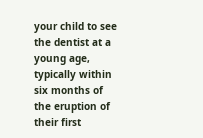your child to see the dentist at a young age, typically within six months of the eruption of their first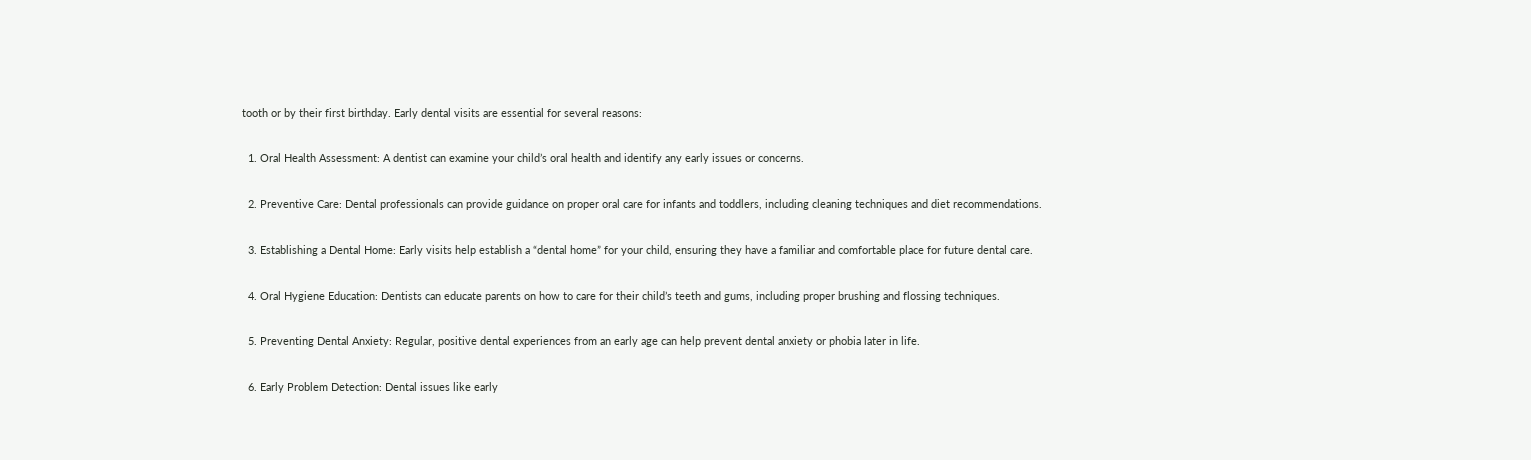tooth or by their first birthday. Early dental visits are essential for several reasons:

  1. Oral Health Assessment: A dentist can examine your child’s oral health and identify any early issues or concerns.

  2. Preventive Care: Dental professionals can provide guidance on proper oral care for infants and toddlers, including cleaning techniques and diet recommendations.

  3. Establishing a Dental Home: Early visits help establish a “dental home” for your child, ensuring they have a familiar and comfortable place for future dental care.

  4. Oral Hygiene Education: Dentists can educate parents on how to care for their child’s teeth and gums, including proper brushing and flossing techniques.

  5. Preventing Dental Anxiety: Regular, positive dental experiences from an early age can help prevent dental anxiety or phobia later in life.

  6. Early Problem Detection: Dental issues like early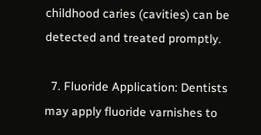childhood caries (cavities) can be detected and treated promptly.

  7. Fluoride Application: Dentists may apply fluoride varnishes to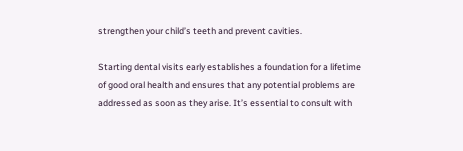strengthen your child’s teeth and prevent cavities.

Starting dental visits early establishes a foundation for a lifetime of good oral health and ensures that any potential problems are addressed as soon as they arise. It’s essential to consult with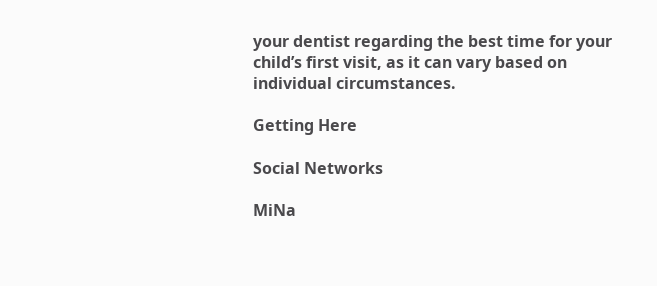your dentist regarding the best time for your child’s first visit, as it can vary based on individual circumstances.

Getting Here

Social Networks

MiNa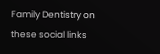Family Dentistry on these social links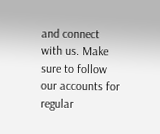and connect with us. Make sure to follow our accounts for regular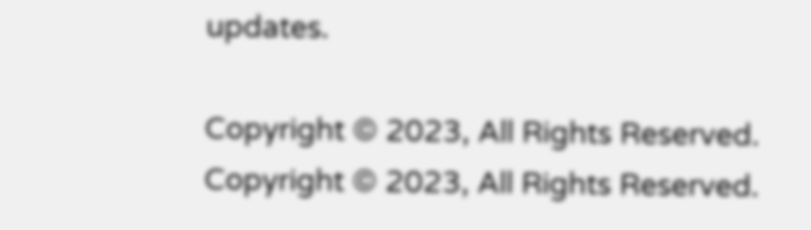updates.

Copyright © 2023, All Rights Reserved.
Copyright © 2023, All Rights Reserved.